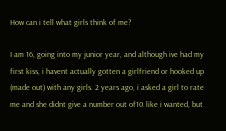How can i tell what girls think of me?

I am 16, going into my junior year, and although ive had my first kiss, i havent actually gotten a girlfriend or hooked up (made out) with any girls. 2 years ago, i asked a girl to rate me and she didnt give a number out of10 like i wanted, but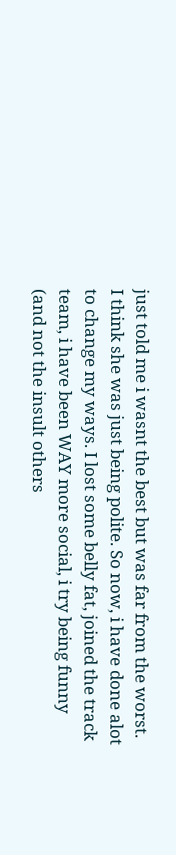just told me i wasnt the best but was far from the worst. I think she was just being polite. So now, i have done alot to change my ways. I lost some belly fat, joined the track team, i have been WAY more social, i try being funny (and not the insult others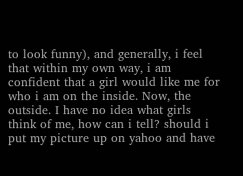to look funny), and generally, i feel that within my own way, i am confident that a girl would like me for who i am on the inside. Now, the outside. I have no idea what girls think of me, how can i tell? should i put my picture up on yahoo and have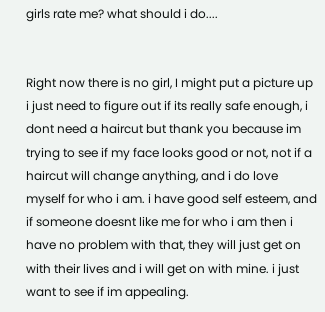girls rate me? what should i do....


Right now there is no girl, I might put a picture up i just need to figure out if its really safe enough, i dont need a haircut but thank you because im trying to see if my face looks good or not, not if a haircut will change anything, and i do love myself for who i am. i have good self esteem, and if someone doesnt like me for who i am then i have no problem with that, they will just get on with their lives and i will get on with mine. i just want to see if im appealing.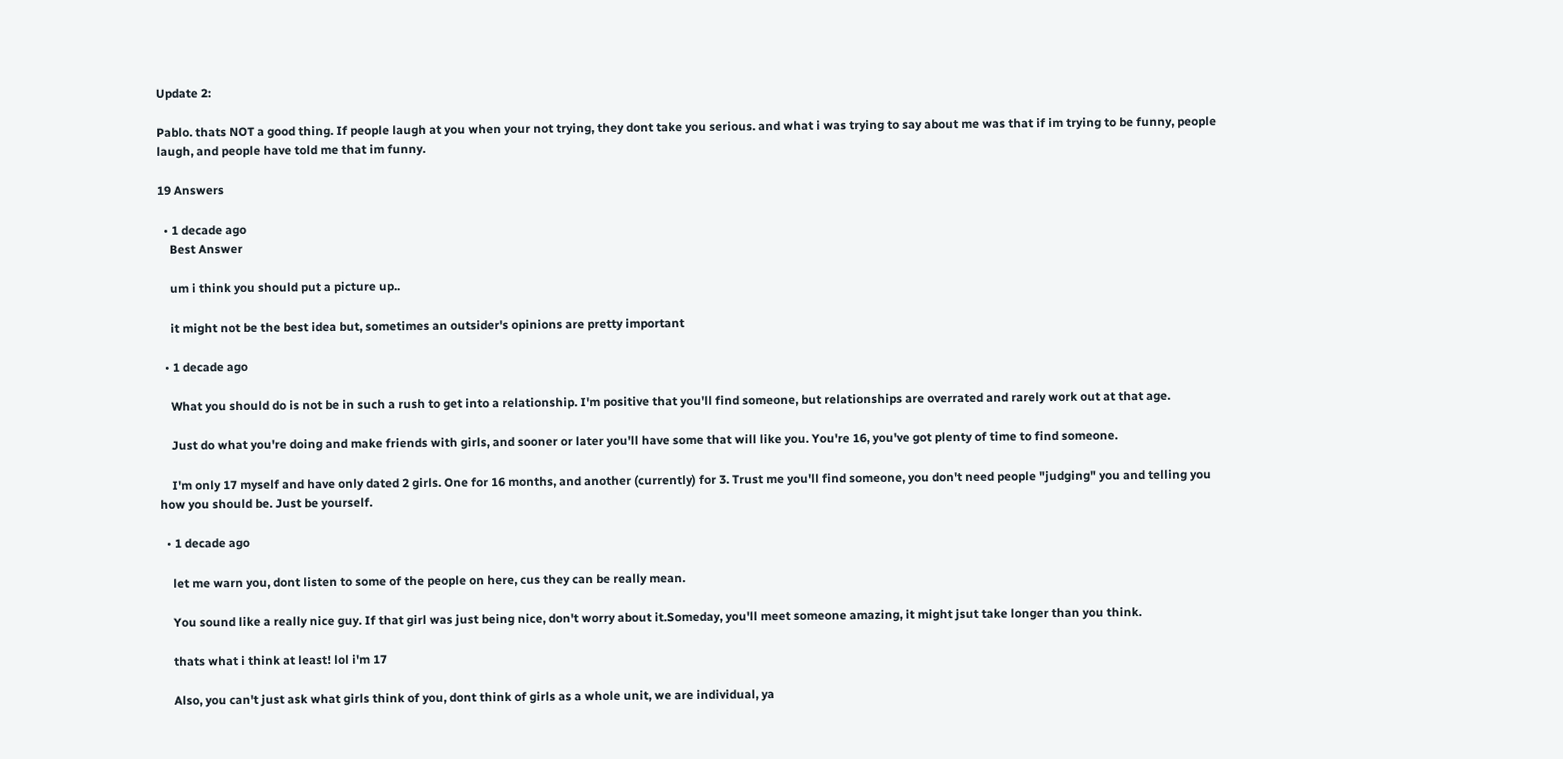Update 2:

Pablo. thats NOT a good thing. If people laugh at you when your not trying, they dont take you serious. and what i was trying to say about me was that if im trying to be funny, people laugh, and people have told me that im funny.

19 Answers

  • 1 decade ago
    Best Answer

    um i think you should put a picture up..

    it might not be the best idea but, sometimes an outsider's opinions are pretty important

  • 1 decade ago

    What you should do is not be in such a rush to get into a relationship. I'm positive that you'll find someone, but relationships are overrated and rarely work out at that age.

    Just do what you're doing and make friends with girls, and sooner or later you'll have some that will like you. You're 16, you've got plenty of time to find someone.

    I'm only 17 myself and have only dated 2 girls. One for 16 months, and another (currently) for 3. Trust me you'll find someone, you don't need people "judging" you and telling you how you should be. Just be yourself.

  • 1 decade ago

    let me warn you, dont listen to some of the people on here, cus they can be really mean.

    You sound like a really nice guy. If that girl was just being nice, don't worry about it.Someday, you'll meet someone amazing, it might jsut take longer than you think.

    thats what i think at least! lol i'm 17

    Also, you can't just ask what girls think of you, dont think of girls as a whole unit, we are individual, ya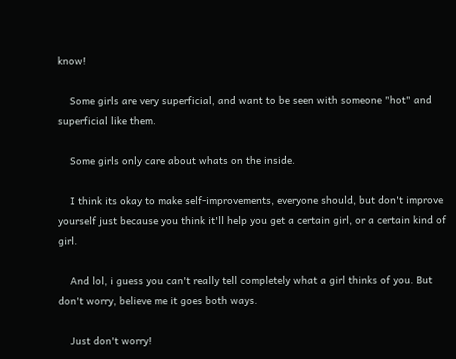know!

    Some girls are very superficial, and want to be seen with someone "hot" and superficial like them.

    Some girls only care about whats on the inside.

    I think its okay to make self-improvements, everyone should, but don't improve yourself just because you think it'll help you get a certain girl, or a certain kind of girl.

    And lol, i guess you can't really tell completely what a girl thinks of you. But don't worry, believe me it goes both ways.

    Just don't worry!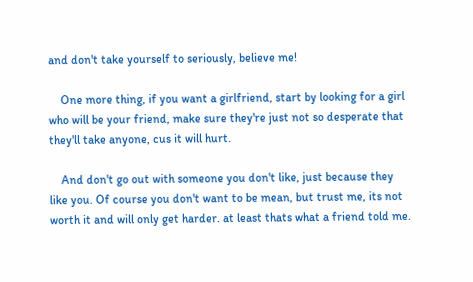and don't take yourself to seriously, believe me!

    One more thing, if you want a girlfriend, start by looking for a girl who will be your friend, make sure they're just not so desperate that they'll take anyone, cus it will hurt.

    And don't go out with someone you don't like, just because they like you. Of course you don't want to be mean, but trust me, its not worth it and will only get harder. at least thats what a friend told me.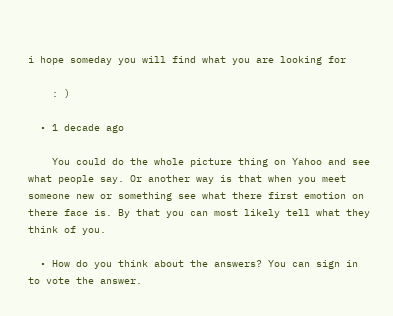i hope someday you will find what you are looking for

    : )

  • 1 decade ago

    You could do the whole picture thing on Yahoo and see what people say. Or another way is that when you meet someone new or something see what there first emotion on there face is. By that you can most likely tell what they think of you.

  • How do you think about the answers? You can sign in to vote the answer.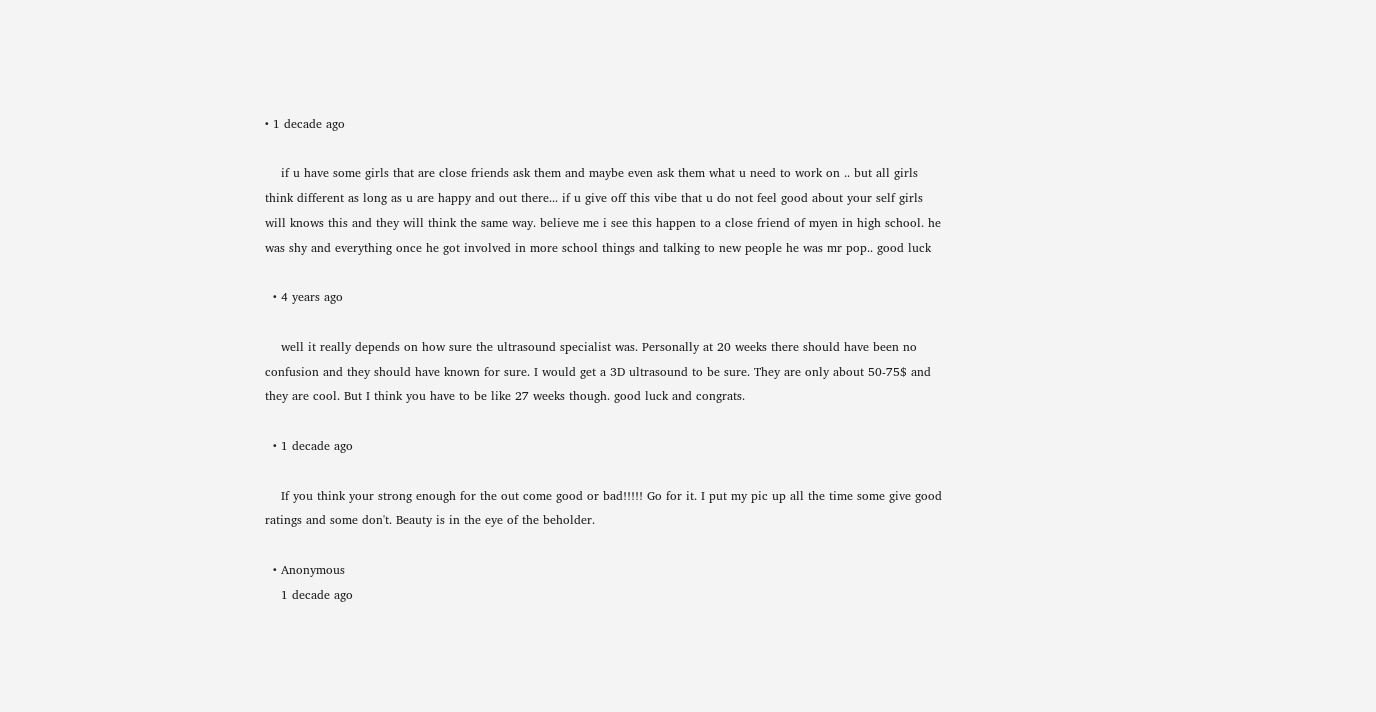• 1 decade ago

    if u have some girls that are close friends ask them and maybe even ask them what u need to work on .. but all girls think different as long as u are happy and out there... if u give off this vibe that u do not feel good about your self girls will knows this and they will think the same way. believe me i see this happen to a close friend of myen in high school. he was shy and everything once he got involved in more school things and talking to new people he was mr pop.. good luck

  • 4 years ago

    well it really depends on how sure the ultrasound specialist was. Personally at 20 weeks there should have been no confusion and they should have known for sure. I would get a 3D ultrasound to be sure. They are only about 50-75$ and they are cool. But I think you have to be like 27 weeks though. good luck and congrats.

  • 1 decade ago

    If you think your strong enough for the out come good or bad!!!!! Go for it. I put my pic up all the time some give good ratings and some don't. Beauty is in the eye of the beholder.

  • Anonymous
    1 decade ago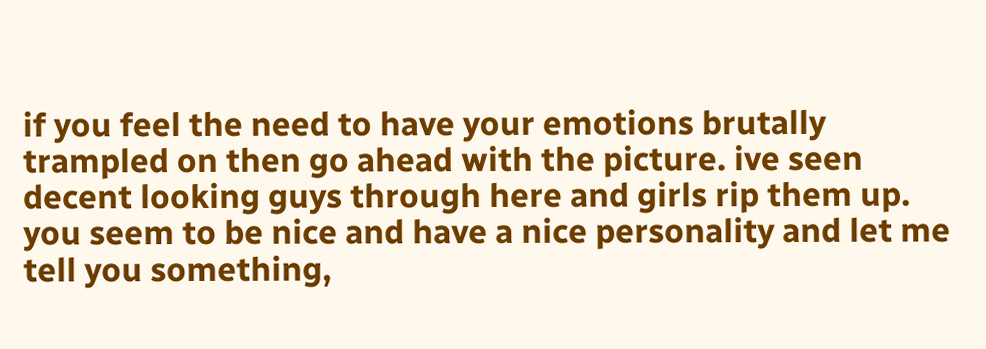if you feel the need to have your emotions brutally trampled on then go ahead with the picture. ive seen decent looking guys through here and girls rip them up. you seem to be nice and have a nice personality and let me tell you something,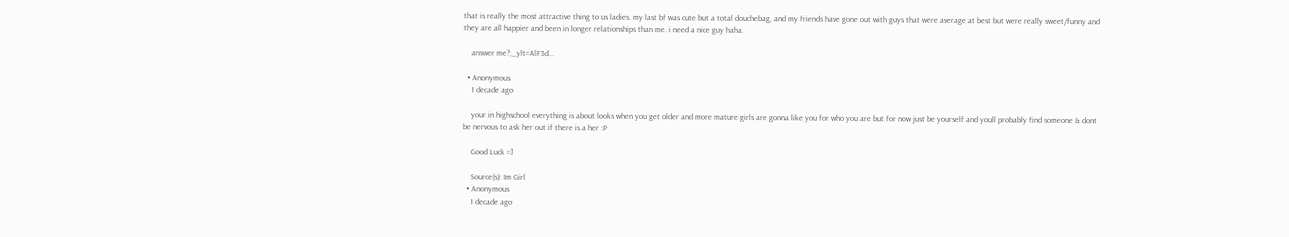that is really the most attractive thing to us ladies. my last bf was cute but a total douchebag, and my friends have gone out with guys that were average at best but were really sweet/funny and they are all happier and been in longer relationships than me. i need a nice guy haha.

    answer me?;_ylt=AlF3d...

  • Anonymous
    1 decade ago

    your in highschool everything is about looks when you get older and more mature girls are gonna like you for who you are but for now just be yourself and youll probably find someone & dont be nervous to ask her out if there is a her :P

    Good Luck =]

    Source(s): Im Girl
  • Anonymous
    1 decade ago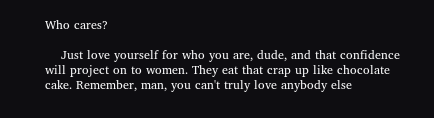Who cares?

    Just love yourself for who you are, dude, and that confidence will project on to women. They eat that crap up like chocolate cake. Remember, man, you can't truly love anybody else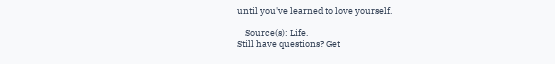until you've learned to love yourself.

    Source(s): Life.
Still have questions? Get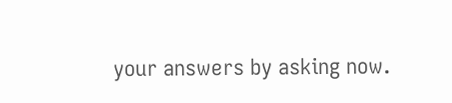your answers by asking now.